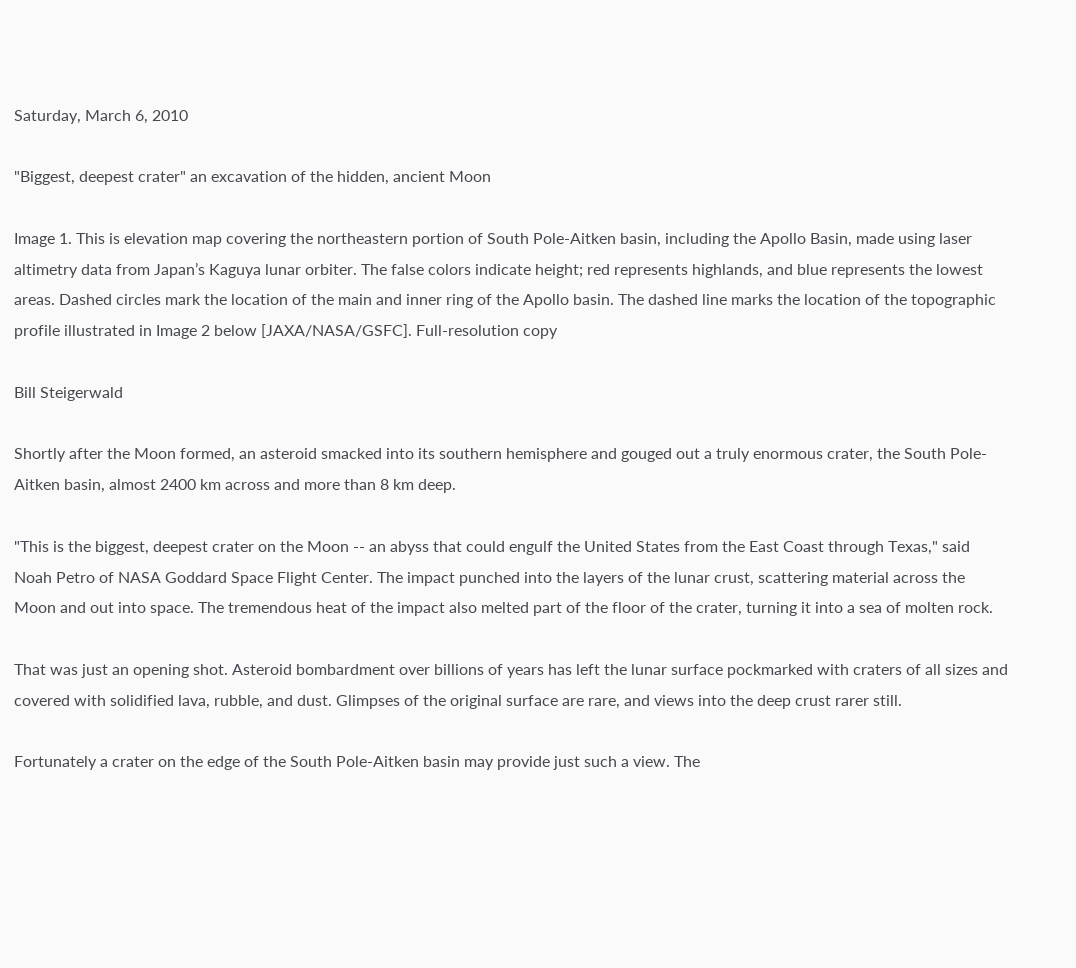Saturday, March 6, 2010

"Biggest, deepest crater" an excavation of the hidden, ancient Moon

Image 1. This is elevation map covering the northeastern portion of South Pole-Aitken basin, including the Apollo Basin, made using laser altimetry data from Japan’s Kaguya lunar orbiter. The false colors indicate height; red represents highlands, and blue represents the lowest areas. Dashed circles mark the location of the main and inner ring of the Apollo basin. The dashed line marks the location of the topographic profile illustrated in Image 2 below [JAXA/NASA/GSFC]. Full-resolution copy

Bill Steigerwald

Shortly after the Moon formed, an asteroid smacked into its southern hemisphere and gouged out a truly enormous crater, the South Pole-Aitken basin, almost 2400 km across and more than 8 km deep.

"This is the biggest, deepest crater on the Moon -- an abyss that could engulf the United States from the East Coast through Texas," said Noah Petro of NASA Goddard Space Flight Center. The impact punched into the layers of the lunar crust, scattering material across the Moon and out into space. The tremendous heat of the impact also melted part of the floor of the crater, turning it into a sea of molten rock.

That was just an opening shot. Asteroid bombardment over billions of years has left the lunar surface pockmarked with craters of all sizes and covered with solidified lava, rubble, and dust. Glimpses of the original surface are rare, and views into the deep crust rarer still.

Fortunately a crater on the edge of the South Pole-Aitken basin may provide just such a view. The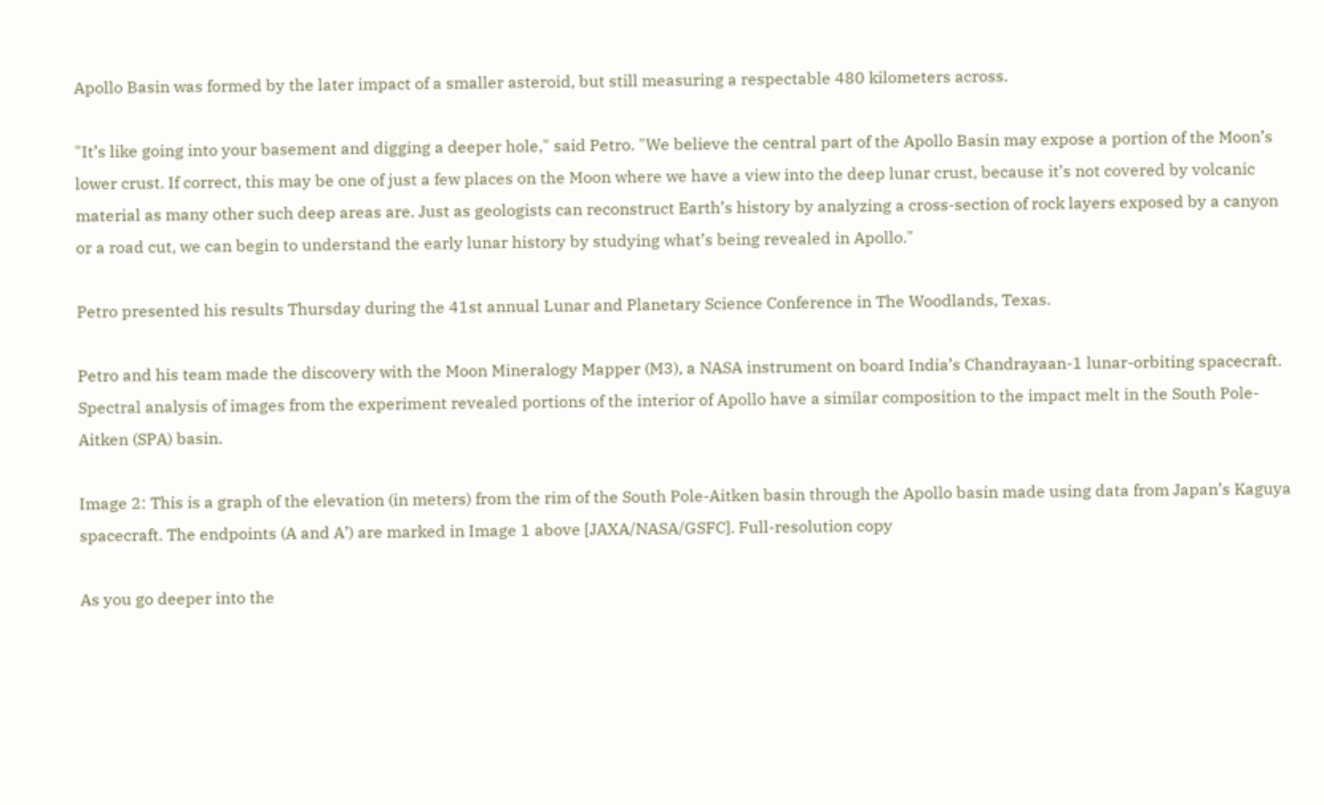Apollo Basin was formed by the later impact of a smaller asteroid, but still measuring a respectable 480 kilometers across.

"It’s like going into your basement and digging a deeper hole," said Petro. "We believe the central part of the Apollo Basin may expose a portion of the Moon’s lower crust. If correct, this may be one of just a few places on the Moon where we have a view into the deep lunar crust, because it’s not covered by volcanic material as many other such deep areas are. Just as geologists can reconstruct Earth’s history by analyzing a cross-section of rock layers exposed by a canyon or a road cut, we can begin to understand the early lunar history by studying what’s being revealed in Apollo."

Petro presented his results Thursday during the 41st annual Lunar and Planetary Science Conference in The Woodlands, Texas.

Petro and his team made the discovery with the Moon Mineralogy Mapper (M3), a NASA instrument on board India’s Chandrayaan-1 lunar-orbiting spacecraft. Spectral analysis of images from the experiment revealed portions of the interior of Apollo have a similar composition to the impact melt in the South Pole-Aitken (SPA) basin.

Image 2: This is a graph of the elevation (in meters) from the rim of the South Pole-Aitken basin through the Apollo basin made using data from Japan’s Kaguya spacecraft. The endpoints (A and A’) are marked in Image 1 above [JAXA/NASA/GSFC]. Full-resolution copy

As you go deeper into the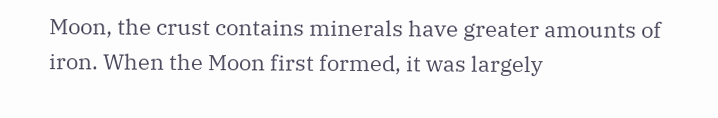Moon, the crust contains minerals have greater amounts of iron. When the Moon first formed, it was largely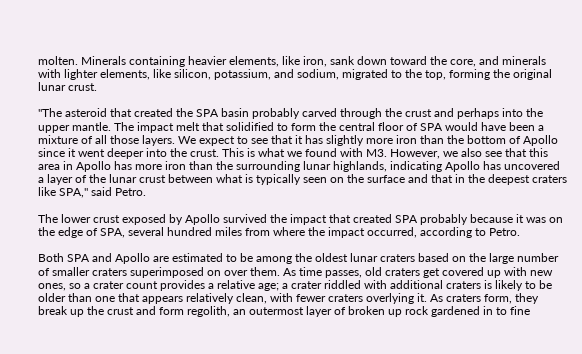molten. Minerals containing heavier elements, like iron, sank down toward the core, and minerals with lighter elements, like silicon, potassium, and sodium, migrated to the top, forming the original lunar crust.

"The asteroid that created the SPA basin probably carved through the crust and perhaps into the upper mantle. The impact melt that solidified to form the central floor of SPA would have been a mixture of all those layers. We expect to see that it has slightly more iron than the bottom of Apollo since it went deeper into the crust. This is what we found with M3. However, we also see that this area in Apollo has more iron than the surrounding lunar highlands, indicating Apollo has uncovered a layer of the lunar crust between what is typically seen on the surface and that in the deepest craters like SPA," said Petro.

The lower crust exposed by Apollo survived the impact that created SPA probably because it was on the edge of SPA, several hundred miles from where the impact occurred, according to Petro.

Both SPA and Apollo are estimated to be among the oldest lunar craters based on the large number of smaller craters superimposed on over them. As time passes, old craters get covered up with new ones, so a crater count provides a relative age; a crater riddled with additional craters is likely to be older than one that appears relatively clean, with fewer craters overlying it. As craters form, they break up the crust and form regolith, an outermost layer of broken up rock gardened in to fine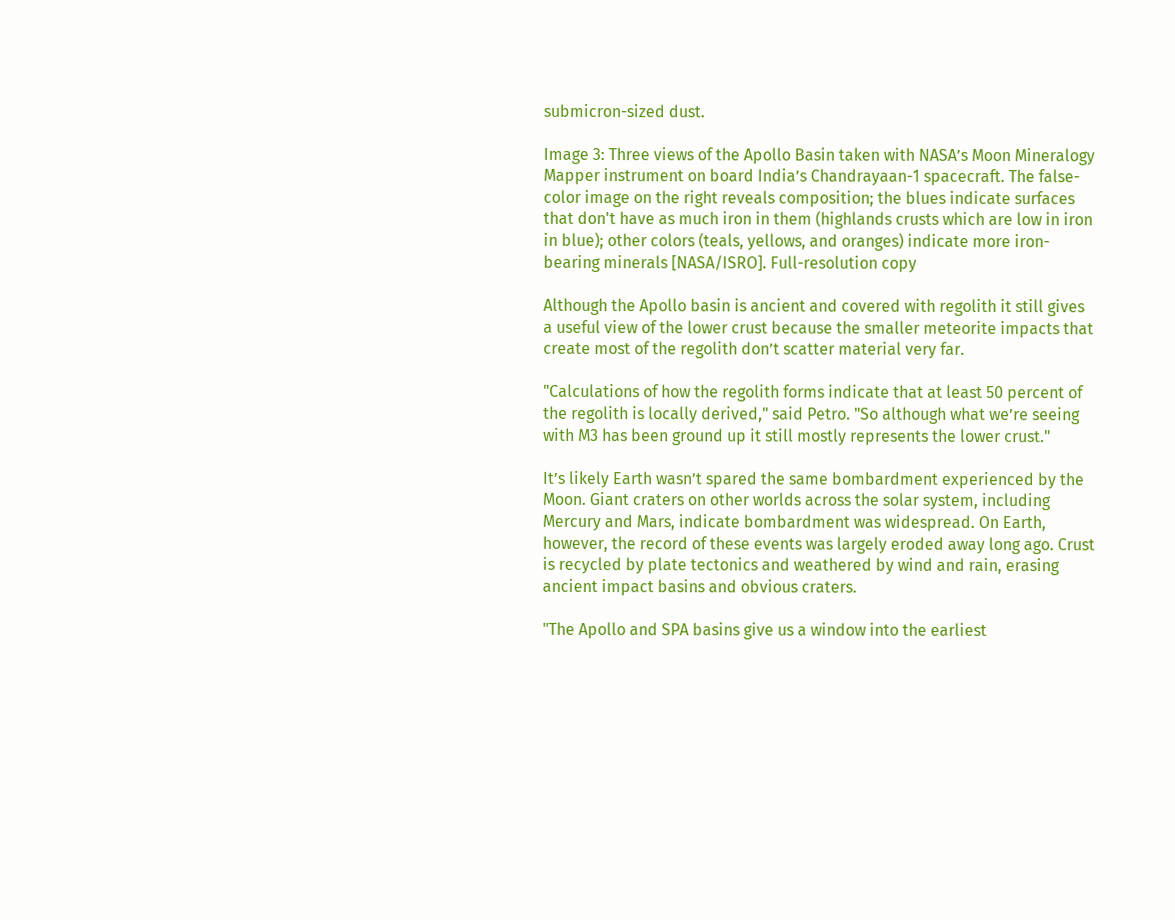submicron-sized dust.

Image 3: Three views of the Apollo Basin taken with NASA’s Moon Mineralogy Mapper instrument on board India’s Chandrayaan-1 spacecraft. The false-color image on the right reveals composition; the blues indicate surfaces that don't have as much iron in them (highlands crusts which are low in iron in blue); other colors (teals, yellows, and oranges) indicate more iron-bearing minerals [NASA/ISRO]. Full-resolution copy

Although the Apollo basin is ancient and covered with regolith it still gives a useful view of the lower crust because the smaller meteorite impacts that create most of the regolith don’t scatter material very far.

"Calculations of how the regolith forms indicate that at least 50 percent of the regolith is locally derived," said Petro. "So although what we’re seeing with M3 has been ground up it still mostly represents the lower crust."

It’s likely Earth wasn’t spared the same bombardment experienced by the Moon. Giant craters on other worlds across the solar system, including Mercury and Mars, indicate bombardment was widespread. On Earth, however, the record of these events was largely eroded away long ago. Crust is recycled by plate tectonics and weathered by wind and rain, erasing ancient impact basins and obvious craters.

"The Apollo and SPA basins give us a window into the earliest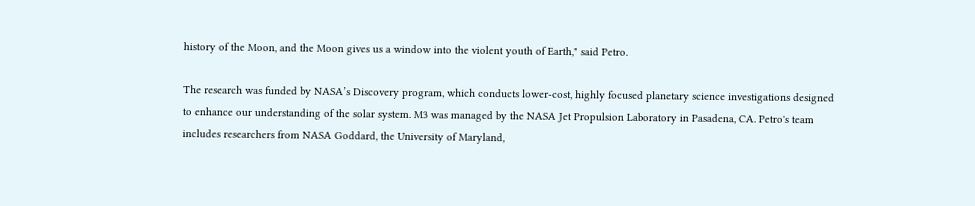history of the Moon, and the Moon gives us a window into the violent youth of Earth," said Petro.

The research was funded by NASA’s Discovery program, which conducts lower-cost, highly focused planetary science investigations designed to enhance our understanding of the solar system. M3 was managed by the NASA Jet Propulsion Laboratory in Pasadena, CA. Petro's team includes researchers from NASA Goddard, the University of Maryland,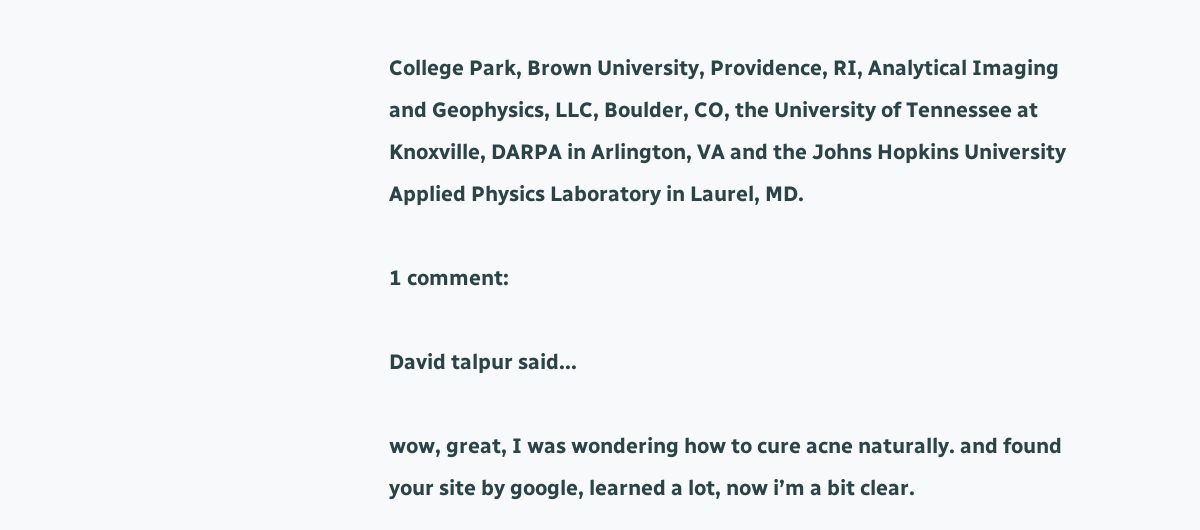College Park, Brown University, Providence, RI, Analytical Imaging and Geophysics, LLC, Boulder, CO, the University of Tennessee at Knoxville, DARPA in Arlington, VA and the Johns Hopkins University Applied Physics Laboratory in Laurel, MD.

1 comment:

David talpur said...

wow, great, I was wondering how to cure acne naturally. and found your site by google, learned a lot, now i’m a bit clear.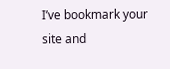I’ve bookmark your site and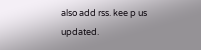also add rss. kee p us updated.